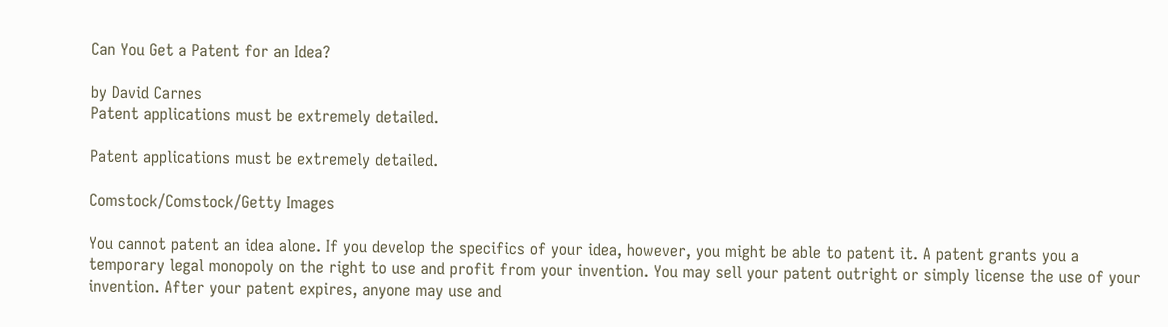Can You Get a Patent for an Idea?

by David Carnes
Patent applications must be extremely detailed.

Patent applications must be extremely detailed.

Comstock/Comstock/Getty Images

You cannot patent an idea alone. If you develop the specifics of your idea, however, you might be able to patent it. A patent grants you a temporary legal monopoly on the right to use and profit from your invention. You may sell your patent outright or simply license the use of your invention. After your patent expires, anyone may use and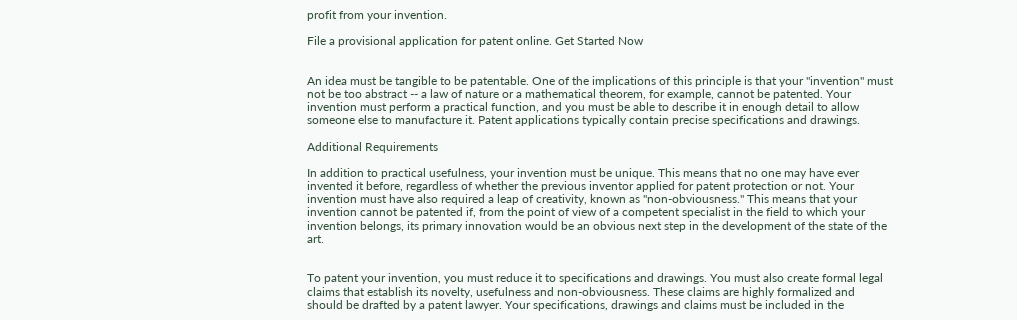profit from your invention.

File a provisional application for patent online. Get Started Now


An idea must be tangible to be patentable. One of the implications of this principle is that your "invention" must not be too abstract -- a law of nature or a mathematical theorem, for example, cannot be patented. Your invention must perform a practical function, and you must be able to describe it in enough detail to allow someone else to manufacture it. Patent applications typically contain precise specifications and drawings.

Additional Requirements

In addition to practical usefulness, your invention must be unique. This means that no one may have ever invented it before, regardless of whether the previous inventor applied for patent protection or not. Your invention must have also required a leap of creativity, known as "non-obviousness." This means that your invention cannot be patented if, from the point of view of a competent specialist in the field to which your invention belongs, its primary innovation would be an obvious next step in the development of the state of the art.


To patent your invention, you must reduce it to specifications and drawings. You must also create formal legal claims that establish its novelty, usefulness and non-obviousness. These claims are highly formalized and should be drafted by a patent lawyer. Your specifications, drawings and claims must be included in the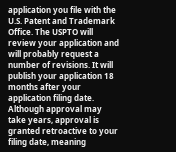application you file with the U.S. Patent and Trademark Office. The USPTO will review your application and will probably request a number of revisions. It will publish your application 18 months after your application filing date. Although approval may take years, approval is granted retroactive to your filing date, meaning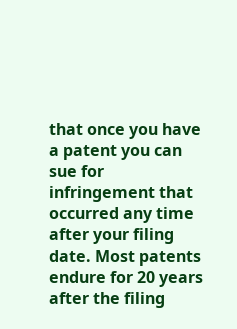that once you have a patent you can sue for infringement that occurred any time after your filing date. Most patents endure for 20 years after the filing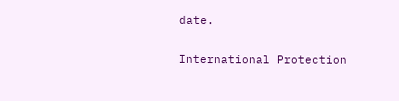date.

International Protection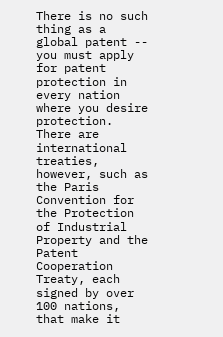There is no such thing as a global patent -- you must apply for patent protection in every nation where you desire protection. There are international treaties, however, such as the Paris Convention for the Protection of Industrial Property and the Patent Cooperation Treaty, each signed by over 100 nations, that make it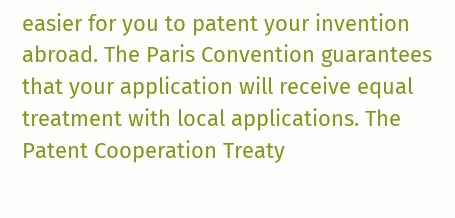easier for you to patent your invention abroad. The Paris Convention guarantees that your application will receive equal treatment with local applications. The Patent Cooperation Treaty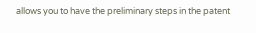allows you to have the preliminary steps in the patent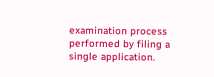examination process performed by filing a single application.